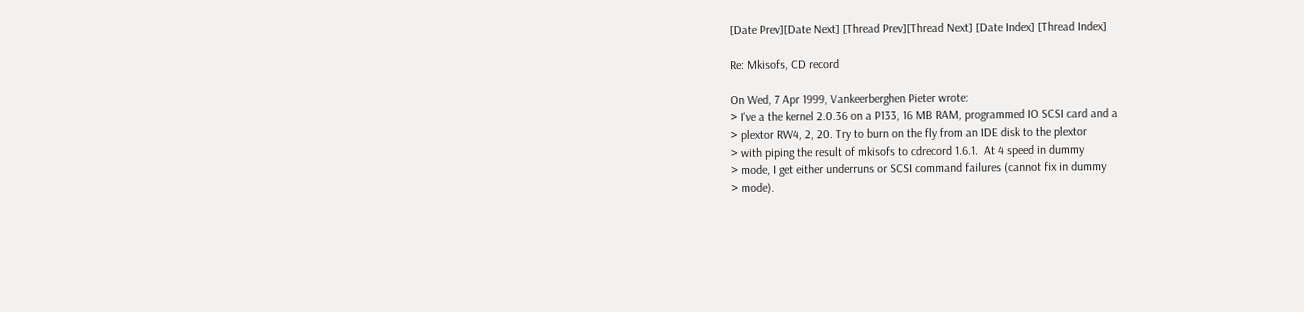[Date Prev][Date Next] [Thread Prev][Thread Next] [Date Index] [Thread Index]

Re: Mkisofs, CD record

On Wed, 7 Apr 1999, Vankeerberghen Pieter wrote:
> I've a the kernel 2.0.36 on a P133, 16 MB RAM, programmed IO SCSI card and a
> plextor RW4, 2, 20. Try to burn on the fly from an IDE disk to the plextor
> with piping the result of mkisofs to cdrecord 1.6.1.  At 4 speed in dummy
> mode, I get either underruns or SCSI command failures (cannot fix in dummy
> mode).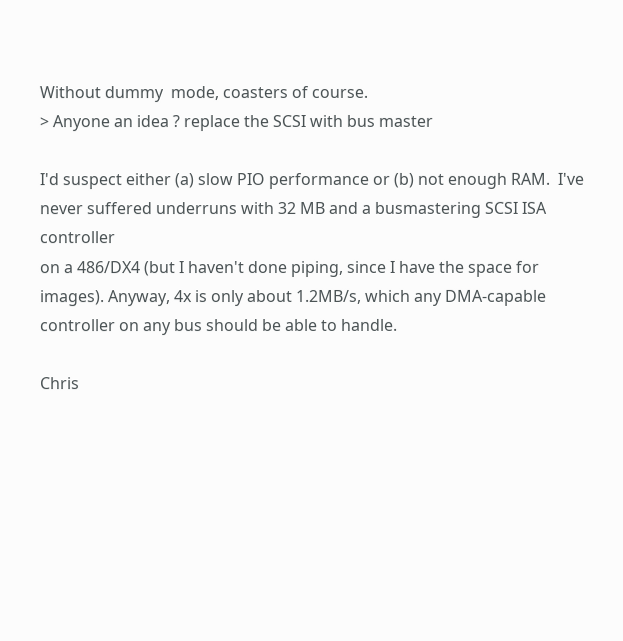Without dummy  mode, coasters of course.
> Anyone an idea ? replace the SCSI with bus master

I'd suspect either (a) slow PIO performance or (b) not enough RAM.  I've
never suffered underruns with 32 MB and a busmastering SCSI ISA controller
on a 486/DX4 (but I haven't done piping, since I have the space for
images). Anyway, 4x is only about 1.2MB/s, which any DMA-capable
controller on any bus should be able to handle.

Chris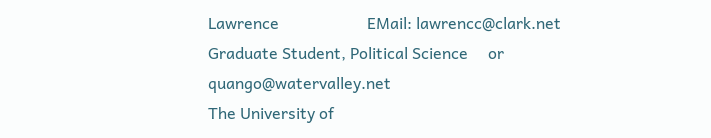Lawrence                      EMail: lawrencc@clark.net
Graduate Student, Political Science     or quango@watervalley.net
The University of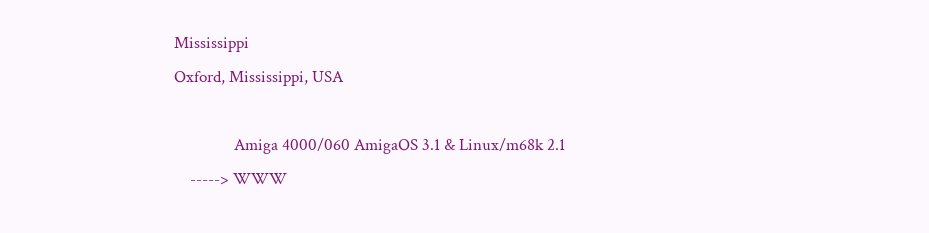Mississippi
Oxford, Mississippi, USA

               Amiga 4000/060 AmigaOS 3.1 & Linux/m68k 2.1
    -----> WWW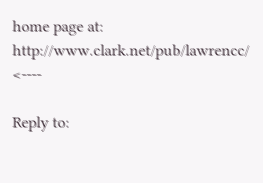home page at: http://www.clark.net/pub/lawrencc/ <----

Reply to: